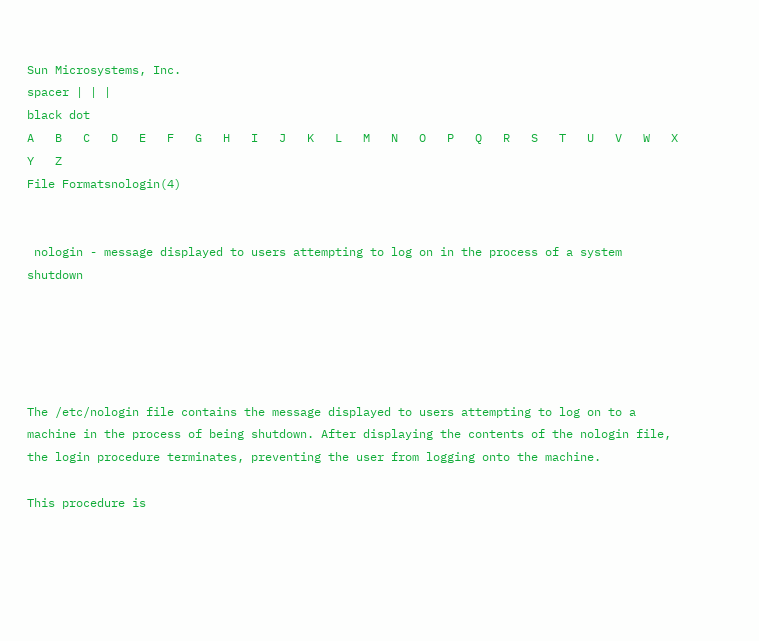Sun Microsystems, Inc.
spacer | | |
black dot
A   B   C   D   E   F   G   H   I   J   K   L   M   N   O   P   Q   R   S   T   U   V   W   X   Y   Z
File Formatsnologin(4)


 nologin - message displayed to users attempting to log on in the process of a system shutdown





The /etc/nologin file contains the message displayed to users attempting to log on to a machine in the process of being shutdown. After displaying the contents of the nologin file, the login procedure terminates, preventing the user from logging onto the machine.

This procedure is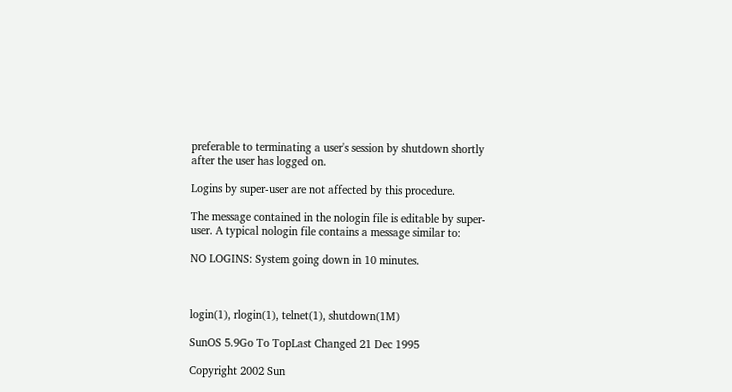preferable to terminating a user's session by shutdown shortly after the user has logged on.

Logins by super-user are not affected by this procedure.

The message contained in the nologin file is editable by super-user. A typical nologin file contains a message similar to:

NO LOGINS: System going down in 10 minutes.



login(1), rlogin(1), telnet(1), shutdown(1M)

SunOS 5.9Go To TopLast Changed 21 Dec 1995

Copyright 2002 Sun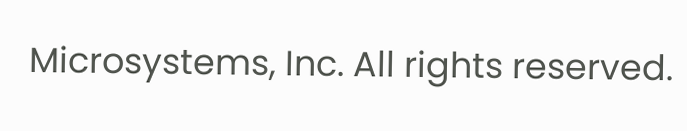Microsystems, Inc. All rights reserved.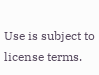Use is subject to license terms.